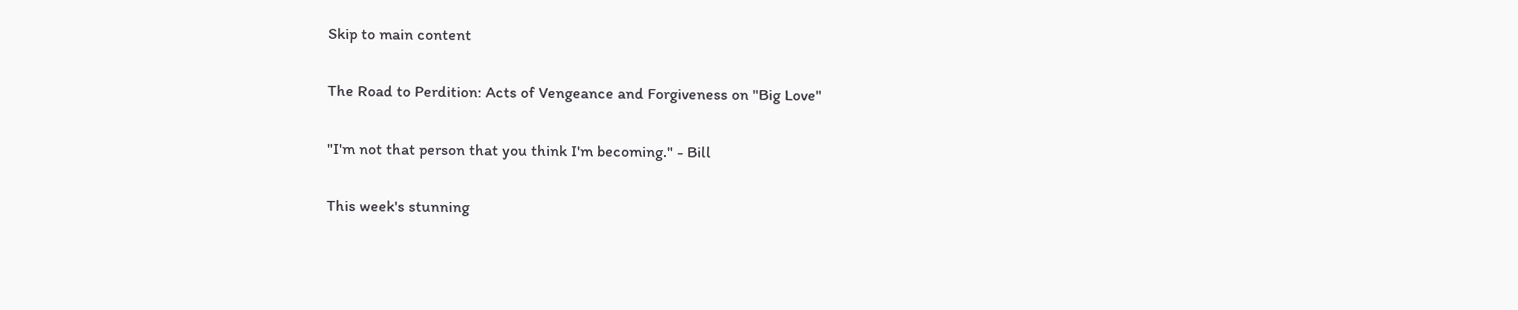Skip to main content

The Road to Perdition: Acts of Vengeance and Forgiveness on "Big Love"

"I'm not that person that you think I'm becoming." - Bill

This week's stunning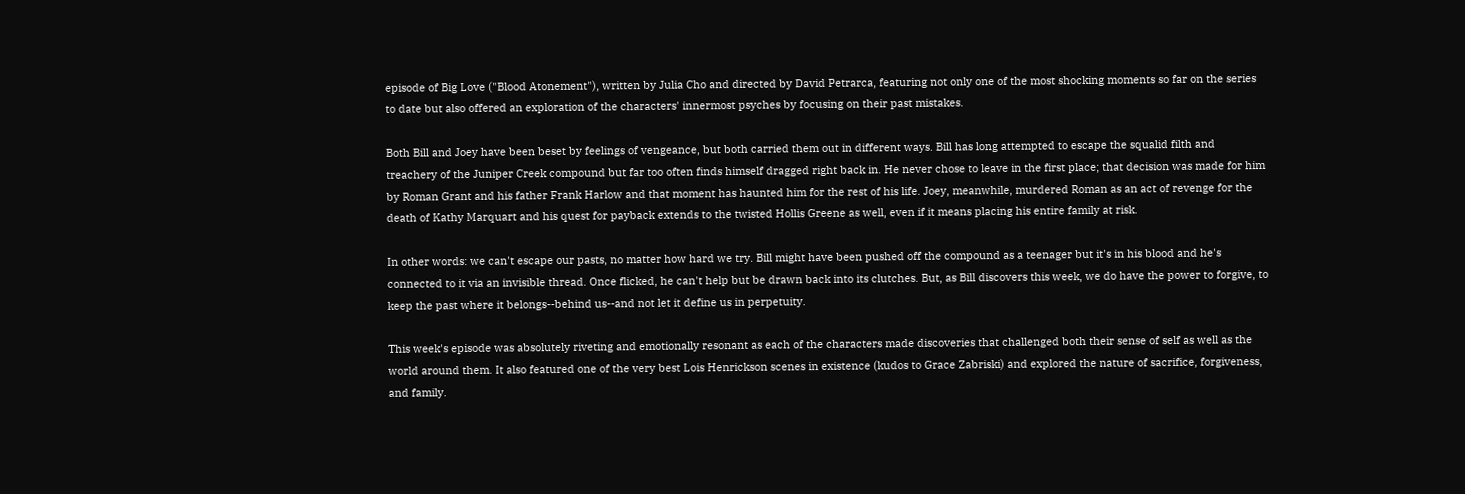episode of Big Love ("Blood Atonement"), written by Julia Cho and directed by David Petrarca, featuring not only one of the most shocking moments so far on the series to date but also offered an exploration of the characters' innermost psyches by focusing on their past mistakes.

Both Bill and Joey have been beset by feelings of vengeance, but both carried them out in different ways. Bill has long attempted to escape the squalid filth and treachery of the Juniper Creek compound but far too often finds himself dragged right back in. He never chose to leave in the first place; that decision was made for him by Roman Grant and his father Frank Harlow and that moment has haunted him for the rest of his life. Joey, meanwhile, murdered Roman as an act of revenge for the death of Kathy Marquart and his quest for payback extends to the twisted Hollis Greene as well, even if it means placing his entire family at risk.

In other words: we can't escape our pasts, no matter how hard we try. Bill might have been pushed off the compound as a teenager but it's in his blood and he's connected to it via an invisible thread. Once flicked, he can't help but be drawn back into its clutches. But, as Bill discovers this week, we do have the power to forgive, to keep the past where it belongs--behind us--and not let it define us in perpetuity.

This week's episode was absolutely riveting and emotionally resonant as each of the characters made discoveries that challenged both their sense of self as well as the world around them. It also featured one of the very best Lois Henrickson scenes in existence (kudos to Grace Zabriski) and explored the nature of sacrifice, forgiveness, and family.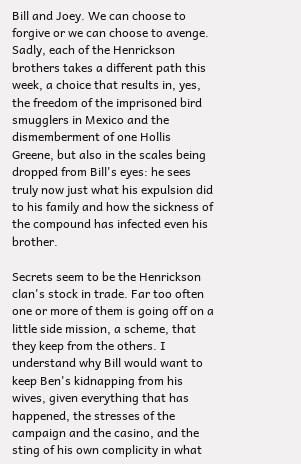Bill and Joey. We can choose to forgive or we can choose to avenge. Sadly, each of the Henrickson brothers takes a different path this week, a choice that results in, yes, the freedom of the imprisoned bird smugglers in Mexico and the dismemberment of one Hollis Greene, but also in the scales being dropped from Bill's eyes: he sees truly now just what his expulsion did to his family and how the sickness of the compound has infected even his brother.

Secrets seem to be the Henrickson clan's stock in trade. Far too often one or more of them is going off on a little side mission, a scheme, that they keep from the others. I understand why Bill would want to keep Ben's kidnapping from his wives, given everything that has happened, the stresses of the campaign and the casino, and the sting of his own complicity in what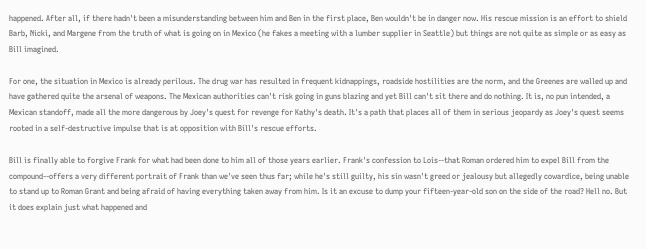happened. After all, if there hadn't been a misunderstanding between him and Ben in the first place, Ben wouldn't be in danger now. His rescue mission is an effort to shield Barb, Nicki, and Margene from the truth of what is going on in Mexico (he fakes a meeting with a lumber supplier in Seattle) but things are not quite as simple or as easy as Bill imagined.

For one, the situation in Mexico is already perilous. The drug war has resulted in frequent kidnappings, roadside hostilities are the norm, and the Greenes are walled up and have gathered quite the arsenal of weapons. The Mexican authorities can't risk going in guns blazing and yet Bill can't sit there and do nothing. It is, no pun intended, a Mexican standoff, made all the more dangerous by Joey's quest for revenge for Kathy's death. It's a path that places all of them in serious jeopardy as Joey's quest seems rooted in a self-destructive impulse that is at opposition with Bill's rescue efforts.

Bill is finally able to forgive Frank for what had been done to him all of those years earlier. Frank's confession to Lois--that Roman ordered him to expel Bill from the compound--offers a very different portrait of Frank than we've seen thus far; while he's still guilty, his sin wasn't greed or jealousy but allegedly cowardice, being unable to stand up to Roman Grant and being afraid of having everything taken away from him. Is it an excuse to dump your fifteen-year-old son on the side of the road? Hell no. But it does explain just what happened and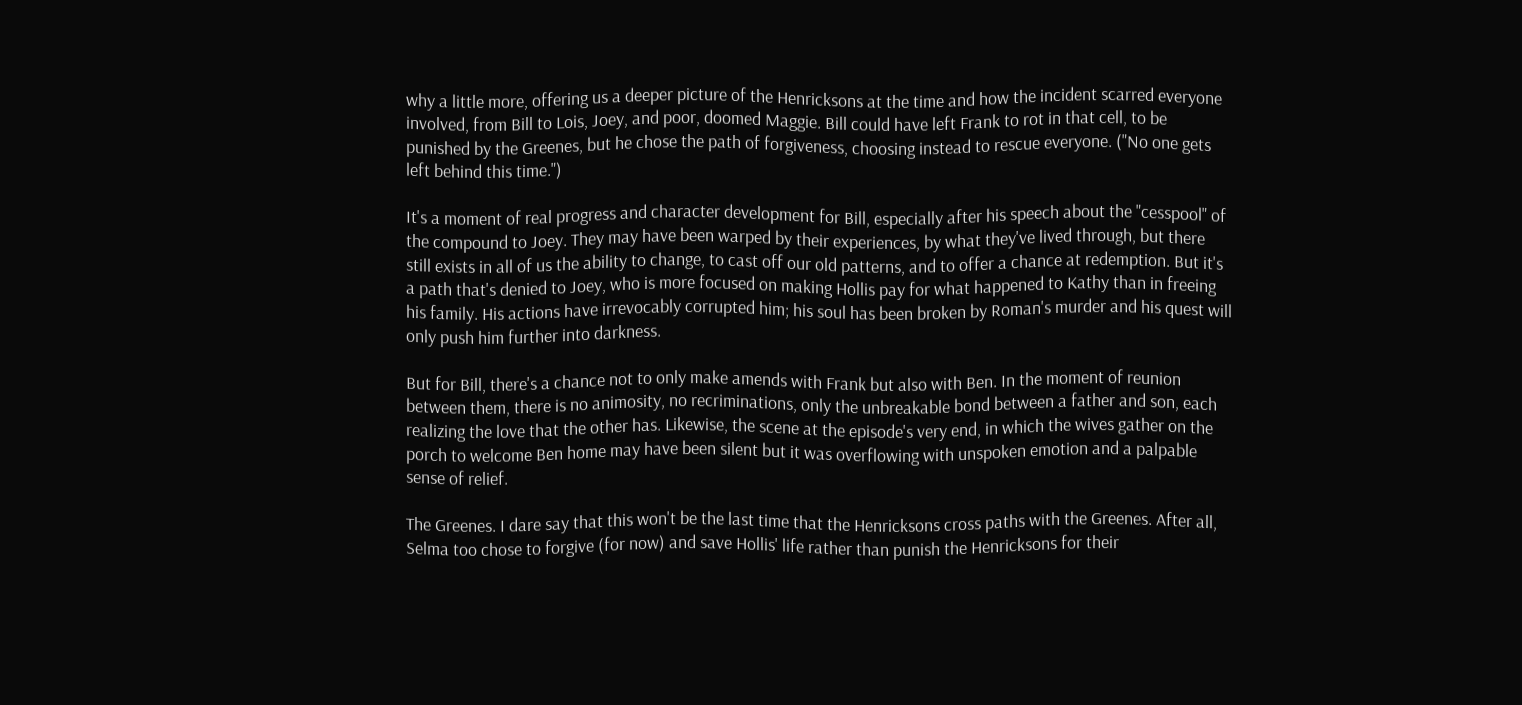why a little more, offering us a deeper picture of the Henricksons at the time and how the incident scarred everyone involved, from Bill to Lois, Joey, and poor, doomed Maggie. Bill could have left Frank to rot in that cell, to be punished by the Greenes, but he chose the path of forgiveness, choosing instead to rescue everyone. ("No one gets left behind this time.")

It's a moment of real progress and character development for Bill, especially after his speech about the "cesspool" of the compound to Joey. They may have been warped by their experiences, by what they've lived through, but there still exists in all of us the ability to change, to cast off our old patterns, and to offer a chance at redemption. But it's a path that's denied to Joey, who is more focused on making Hollis pay for what happened to Kathy than in freeing his family. His actions have irrevocably corrupted him; his soul has been broken by Roman's murder and his quest will only push him further into darkness.

But for Bill, there's a chance not to only make amends with Frank but also with Ben. In the moment of reunion between them, there is no animosity, no recriminations, only the unbreakable bond between a father and son, each realizing the love that the other has. Likewise, the scene at the episode's very end, in which the wives gather on the porch to welcome Ben home may have been silent but it was overflowing with unspoken emotion and a palpable sense of relief.

The Greenes. I dare say that this won't be the last time that the Henricksons cross paths with the Greenes. After all, Selma too chose to forgive (for now) and save Hollis' life rather than punish the Henricksons for their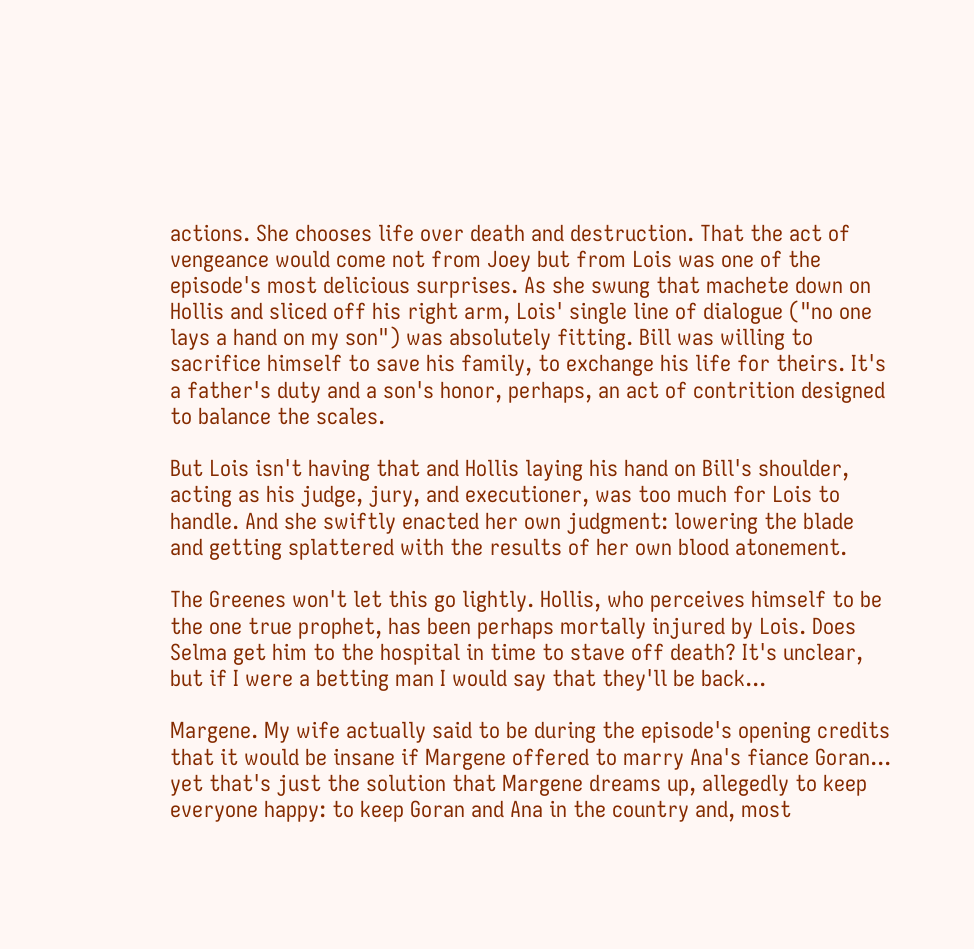actions. She chooses life over death and destruction. That the act of vengeance would come not from Joey but from Lois was one of the episode's most delicious surprises. As she swung that machete down on Hollis and sliced off his right arm, Lois' single line of dialogue ("no one lays a hand on my son") was absolutely fitting. Bill was willing to sacrifice himself to save his family, to exchange his life for theirs. It's a father's duty and a son's honor, perhaps, an act of contrition designed to balance the scales.

But Lois isn't having that and Hollis laying his hand on Bill's shoulder, acting as his judge, jury, and executioner, was too much for Lois to handle. And she swiftly enacted her own judgment: lowering the blade and getting splattered with the results of her own blood atonement.

The Greenes won't let this go lightly. Hollis, who perceives himself to be the one true prophet, has been perhaps mortally injured by Lois. Does Selma get him to the hospital in time to stave off death? It's unclear, but if I were a betting man I would say that they'll be back...

Margene. My wife actually said to be during the episode's opening credits that it would be insane if Margene offered to marry Ana's fiance Goran... yet that's just the solution that Margene dreams up, allegedly to keep everyone happy: to keep Goran and Ana in the country and, most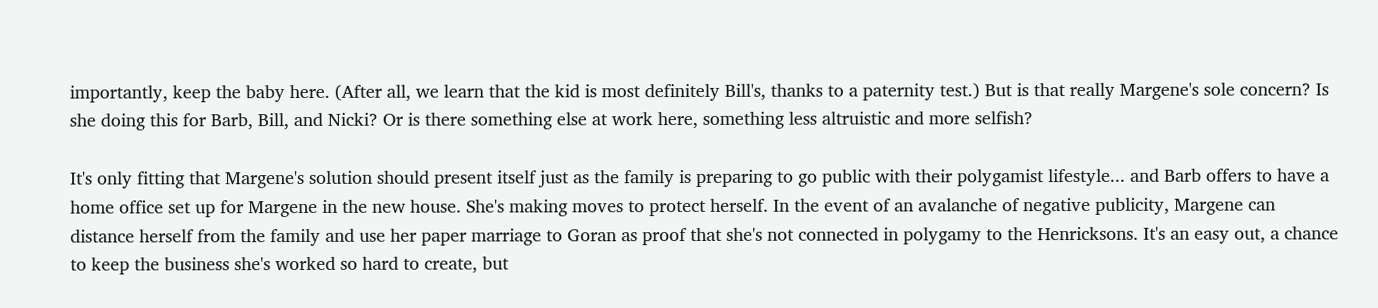importantly, keep the baby here. (After all, we learn that the kid is most definitely Bill's, thanks to a paternity test.) But is that really Margene's sole concern? Is she doing this for Barb, Bill, and Nicki? Or is there something else at work here, something less altruistic and more selfish?

It's only fitting that Margene's solution should present itself just as the family is preparing to go public with their polygamist lifestyle... and Barb offers to have a home office set up for Margene in the new house. She's making moves to protect herself. In the event of an avalanche of negative publicity, Margene can distance herself from the family and use her paper marriage to Goran as proof that she's not connected in polygamy to the Henricksons. It's an easy out, a chance to keep the business she's worked so hard to create, but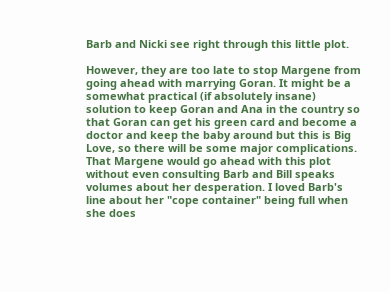Barb and Nicki see right through this little plot.

However, they are too late to stop Margene from going ahead with marrying Goran. It might be a somewhat practical (if absolutely insane) solution to keep Goran and Ana in the country so that Goran can get his green card and become a doctor and keep the baby around but this is Big Love, so there will be some major complications. That Margene would go ahead with this plot without even consulting Barb and Bill speaks volumes about her desperation. I loved Barb's line about her "cope container" being full when she does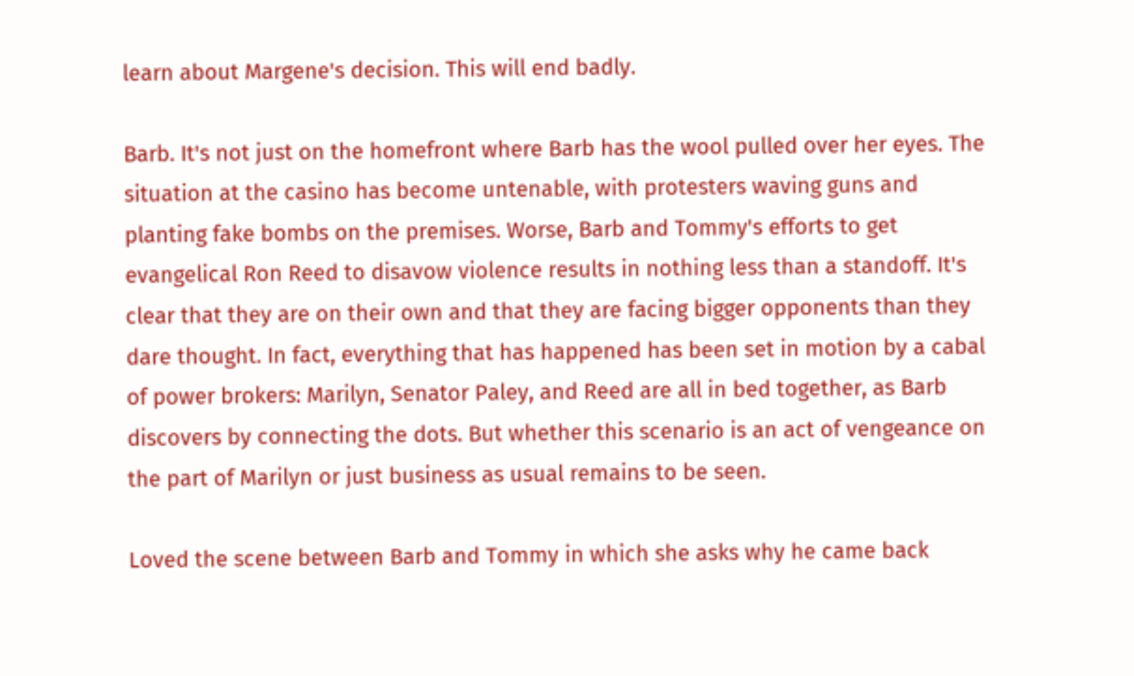learn about Margene's decision. This will end badly.

Barb. It's not just on the homefront where Barb has the wool pulled over her eyes. The situation at the casino has become untenable, with protesters waving guns and planting fake bombs on the premises. Worse, Barb and Tommy's efforts to get evangelical Ron Reed to disavow violence results in nothing less than a standoff. It's clear that they are on their own and that they are facing bigger opponents than they dare thought. In fact, everything that has happened has been set in motion by a cabal of power brokers: Marilyn, Senator Paley, and Reed are all in bed together, as Barb discovers by connecting the dots. But whether this scenario is an act of vengeance on the part of Marilyn or just business as usual remains to be seen.

Loved the scene between Barb and Tommy in which she asks why he came back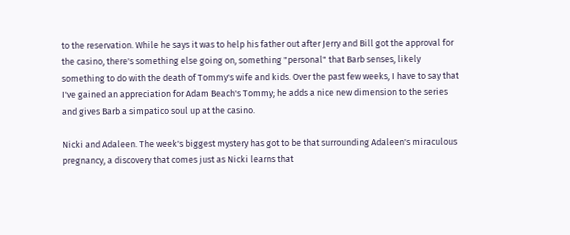to the reservation. While he says it was to help his father out after Jerry and Bill got the approval for the casino, there's something else going on, something "personal" that Barb senses, likely something to do with the death of Tommy's wife and kids. Over the past few weeks, I have to say that I've gained an appreciation for Adam Beach's Tommy; he adds a nice new dimension to the series and gives Barb a simpatico soul up at the casino.

Nicki and Adaleen. The week's biggest mystery has got to be that surrounding Adaleen's miraculous pregnancy, a discovery that comes just as Nicki learns that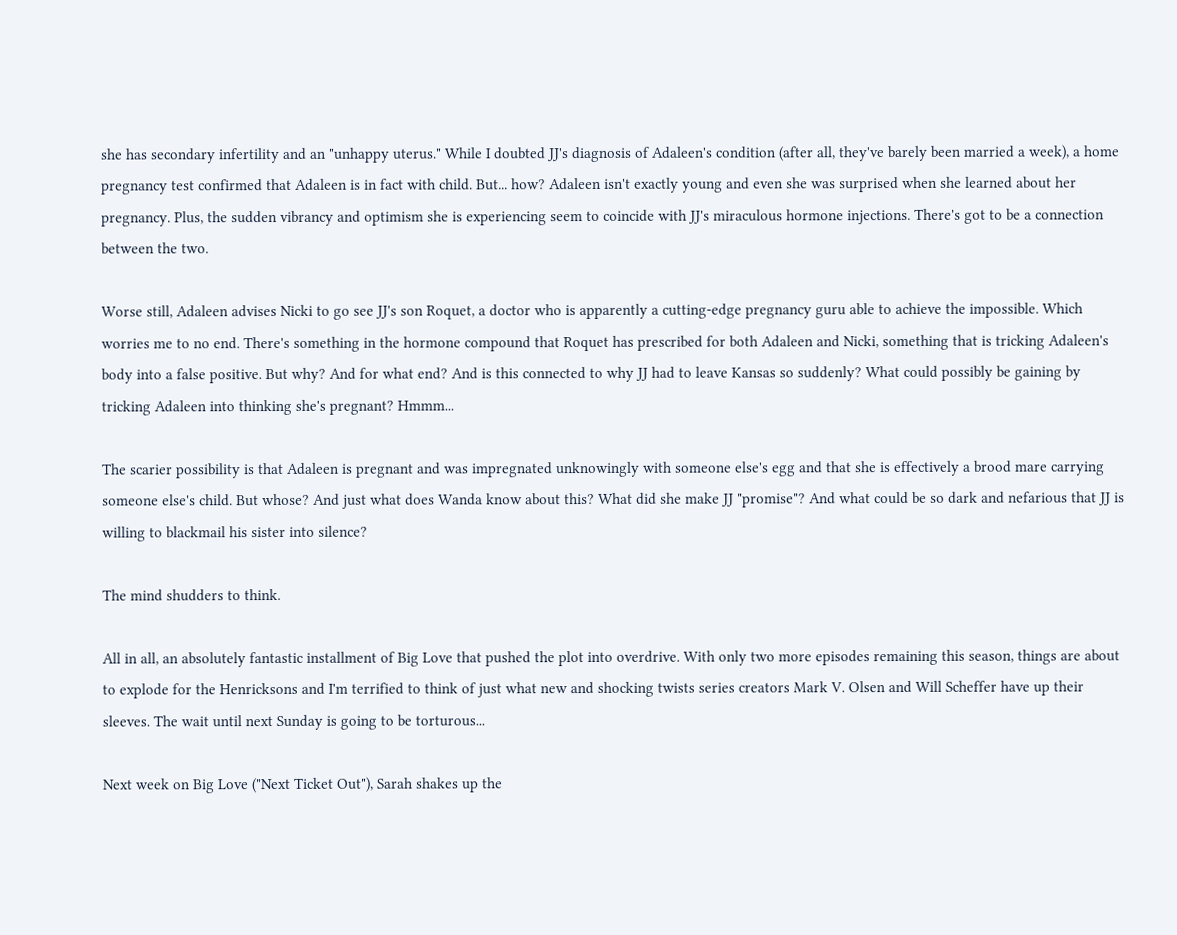she has secondary infertility and an "unhappy uterus." While I doubted JJ's diagnosis of Adaleen's condition (after all, they've barely been married a week), a home pregnancy test confirmed that Adaleen is in fact with child. But... how? Adaleen isn't exactly young and even she was surprised when she learned about her pregnancy. Plus, the sudden vibrancy and optimism she is experiencing seem to coincide with JJ's miraculous hormone injections. There's got to be a connection between the two.

Worse still, Adaleen advises Nicki to go see JJ's son Roquet, a doctor who is apparently a cutting-edge pregnancy guru able to achieve the impossible. Which worries me to no end. There's something in the hormone compound that Roquet has prescribed for both Adaleen and Nicki, something that is tricking Adaleen's body into a false positive. But why? And for what end? And is this connected to why JJ had to leave Kansas so suddenly? What could possibly be gaining by tricking Adaleen into thinking she's pregnant? Hmmm...

The scarier possibility is that Adaleen is pregnant and was impregnated unknowingly with someone else's egg and that she is effectively a brood mare carrying someone else's child. But whose? And just what does Wanda know about this? What did she make JJ "promise"? And what could be so dark and nefarious that JJ is willing to blackmail his sister into silence?

The mind shudders to think.

All in all, an absolutely fantastic installment of Big Love that pushed the plot into overdrive. With only two more episodes remaining this season, things are about to explode for the Henricksons and I'm terrified to think of just what new and shocking twists series creators Mark V. Olsen and Will Scheffer have up their sleeves. The wait until next Sunday is going to be torturous...

Next week on Big Love ("Next Ticket Out"), Sarah shakes up the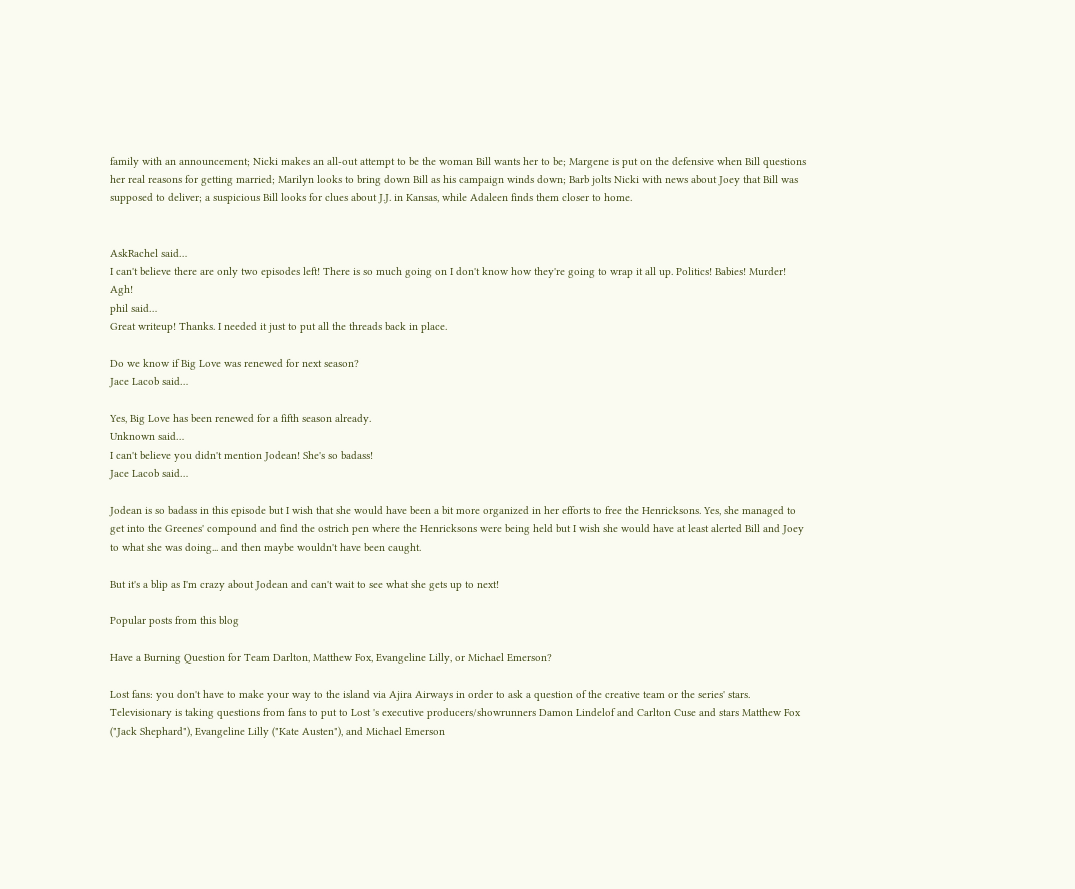family with an announcement; Nicki makes an all-out attempt to be the woman Bill wants her to be; Margene is put on the defensive when Bill questions her real reasons for getting married; Marilyn looks to bring down Bill as his campaign winds down; Barb jolts Nicki with news about Joey that Bill was supposed to deliver; a suspicious Bill looks for clues about J.J. in Kansas, while Adaleen finds them closer to home.


AskRachel said…
I can't believe there are only two episodes left! There is so much going on I don't know how they're going to wrap it all up. Politics! Babies! Murder! Agh!
phil said…
Great writeup! Thanks. I needed it just to put all the threads back in place.

Do we know if Big Love was renewed for next season?
Jace Lacob said…

Yes, Big Love has been renewed for a fifth season already.
Unknown said…
I can't believe you didn't mention Jodean! She's so badass!
Jace Lacob said…

Jodean is so badass in this episode but I wish that she would have been a bit more organized in her efforts to free the Henricksons. Yes, she managed to get into the Greenes' compound and find the ostrich pen where the Henricksons were being held but I wish she would have at least alerted Bill and Joey to what she was doing... and then maybe wouldn't have been caught.

But it's a blip as I'm crazy about Jodean and can't wait to see what she gets up to next!

Popular posts from this blog

Have a Burning Question for Team Darlton, Matthew Fox, Evangeline Lilly, or Michael Emerson?

Lost fans: you don't have to make your way to the island via Ajira Airways in order to ask a question of the creative team or the series' stars. Televisionary is taking questions from fans to put to Lost 's executive producers/showrunners Damon Lindelof and Carlton Cuse and stars Matthew Fox ("Jack Shephard"), Evangeline Lilly ("Kate Austen"), and Michael Emerson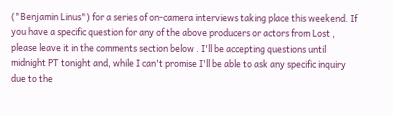("Benjamin Linus") for a series of on-camera interviews taking place this weekend. If you have a specific question for any of the above producers or actors from Lost , please leave it in the comments section below . I'll be accepting questions until midnight PT tonight and, while I can't promise I'll be able to ask any specific inquiry due to the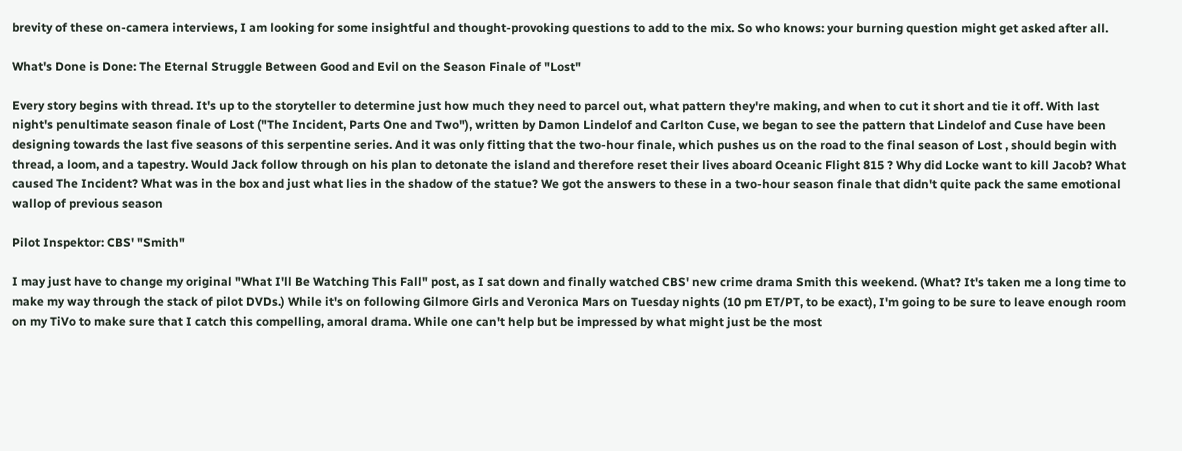brevity of these on-camera interviews, I am looking for some insightful and thought-provoking questions to add to the mix. So who knows: your burning question might get asked after all.

What's Done is Done: The Eternal Struggle Between Good and Evil on the Season Finale of "Lost"

Every story begins with thread. It's up to the storyteller to determine just how much they need to parcel out, what pattern they're making, and when to cut it short and tie it off. With last night's penultimate season finale of Lost ("The Incident, Parts One and Two"), written by Damon Lindelof and Carlton Cuse, we began to see the pattern that Lindelof and Cuse have been designing towards the last five seasons of this serpentine series. And it was only fitting that the two-hour finale, which pushes us on the road to the final season of Lost , should begin with thread, a loom, and a tapestry. Would Jack follow through on his plan to detonate the island and therefore reset their lives aboard Oceanic Flight 815 ? Why did Locke want to kill Jacob? What caused The Incident? What was in the box and just what lies in the shadow of the statue? We got the answers to these in a two-hour season finale that didn't quite pack the same emotional wallop of previous season

Pilot Inspektor: CBS' "Smith"

I may just have to change my original "What I'll Be Watching This Fall" post, as I sat down and finally watched CBS' new crime drama Smith this weekend. (What? It's taken me a long time to make my way through the stack of pilot DVDs.) While it's on following Gilmore Girls and Veronica Mars on Tuesday nights (10 pm ET/PT, to be exact), I'm going to be sure to leave enough room on my TiVo to make sure that I catch this compelling, amoral drama. While one can't help but be impressed by what might just be the most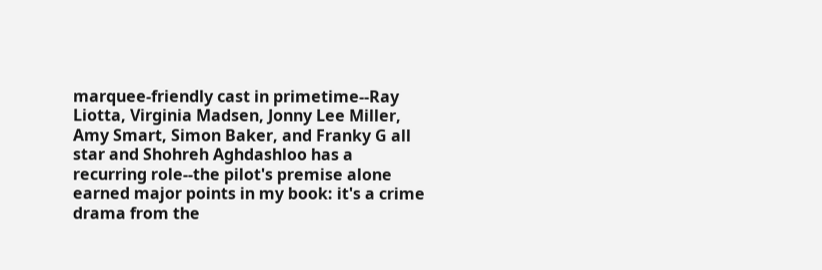marquee-friendly cast in primetime--Ray Liotta, Virginia Madsen, Jonny Lee Miller, Amy Smart, Simon Baker, and Franky G all star and Shohreh Aghdashloo has a recurring role--the pilot's premise alone earned major points in my book: it's a crime drama from the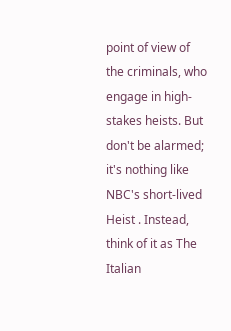point of view of the criminals, who engage in high-stakes heists. But don't be alarmed; it's nothing like NBC's short-lived Heist . Instead, think of it as The Italian